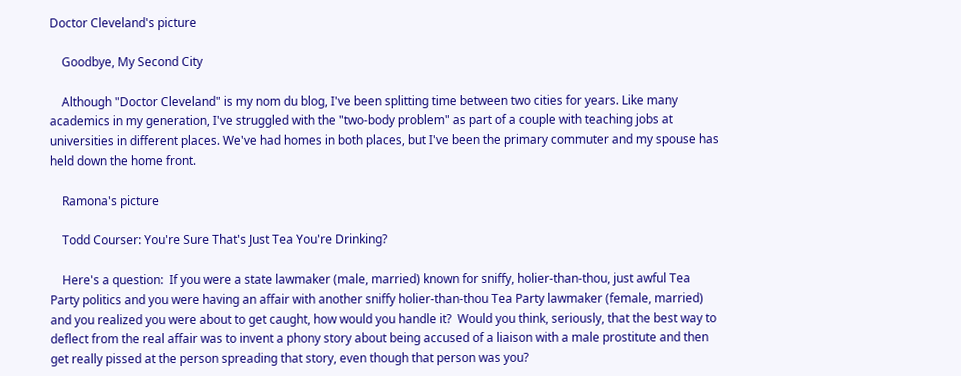Doctor Cleveland's picture

    Goodbye, My Second City

    Although "Doctor Cleveland" is my nom du blog, I've been splitting time between two cities for years. Like many academics in my generation, I've struggled with the "two-body problem" as part of a couple with teaching jobs at universities in different places. We've had homes in both places, but I've been the primary commuter and my spouse has held down the home front.

    Ramona's picture

    Todd Courser: You're Sure That's Just Tea You're Drinking?

    Here's a question:  If you were a state lawmaker (male, married) known for sniffy, holier-than-thou, just awful Tea Party politics and you were having an affair with another sniffy holier-than-thou Tea Party lawmaker (female, married) and you realized you were about to get caught, how would you handle it?  Would you think, seriously, that the best way to deflect from the real affair was to invent a phony story about being accused of a liaison with a male prostitute and then get really pissed at the person spreading that story, even though that person was you?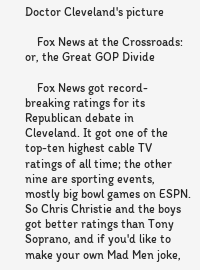Doctor Cleveland's picture

    Fox News at the Crossroads: or, the Great GOP Divide

    Fox News got record-breaking ratings for its Republican debate in Cleveland. It got one of the top-ten highest cable TV ratings of all time; the other nine are sporting events, mostly big bowl games on ESPN. So Chris Christie and the boys got better ratings than Tony Soprano, and if you'd like to make your own Mad Men joke,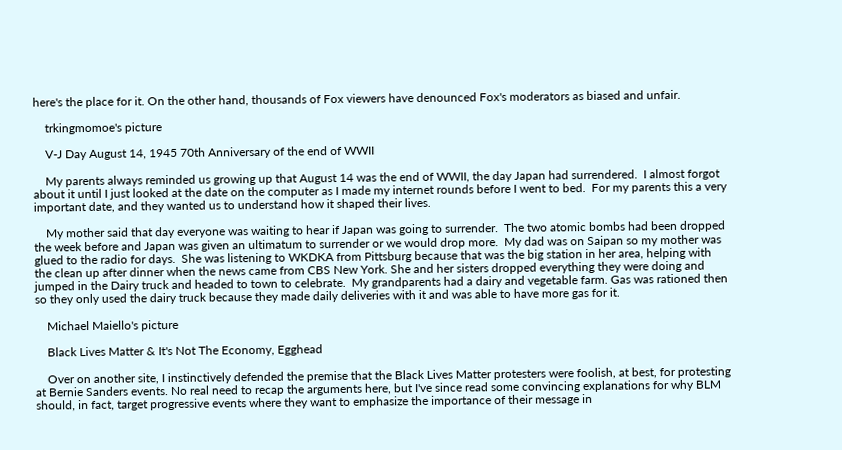here's the place for it. On the other hand, thousands of Fox viewers have denounced Fox's moderators as biased and unfair.

    trkingmomoe's picture

    V-J Day August 14, 1945 70th Anniversary of the end of WWII

    My parents always reminded us growing up that August 14 was the end of WWII, the day Japan had surrendered.  I almost forgot about it until I just looked at the date on the computer as I made my internet rounds before I went to bed.  For my parents this a very important date, and they wanted us to understand how it shaped their lives.

    My mother said that day everyone was waiting to hear if Japan was going to surrender.  The two atomic bombs had been dropped the week before and Japan was given an ultimatum to surrender or we would drop more.  My dad was on Saipan so my mother was glued to the radio for days.  She was listening to WKDKA from Pittsburg because that was the big station in her area, helping with the clean up after dinner when the news came from CBS New York. She and her sisters dropped everything they were doing and jumped in the Dairy truck and headed to town to celebrate.  My grandparents had a dairy and vegetable farm. Gas was rationed then so they only used the dairy truck because they made daily deliveries with it and was able to have more gas for it.

    Michael Maiello's picture

    Black Lives Matter & It's Not The Economy, Egghead

    Over on another site, I instinctively defended the premise that the Black Lives Matter protesters were foolish, at best, for protesting at Bernie Sanders events. No real need to recap the arguments here, but I've since read some convincing explanations for why BLM should, in fact, target progressive events where they want to emphasize the importance of their message in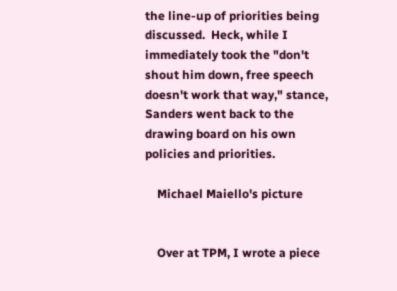the line-up of priorities being discussed.  Heck, while I immediately took the "don't shout him down, free speech doesn't work that way," stance, Sanders went back to the drawing board on his own policies and priorities.

    Michael Maiello's picture


    Over at TPM, I wrote a piece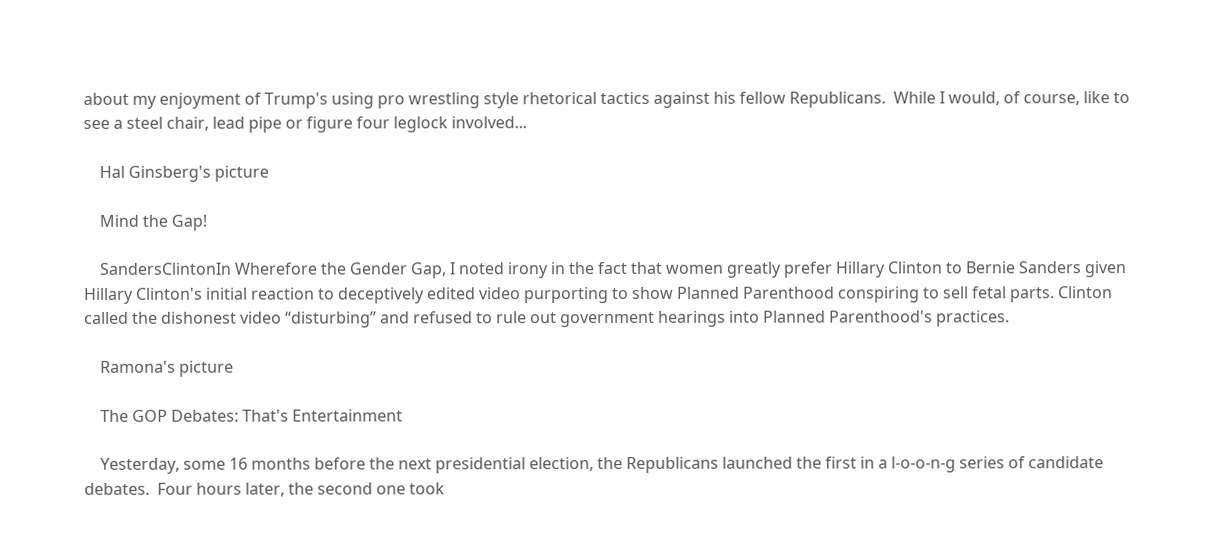about my enjoyment of Trump's using pro wrestling style rhetorical tactics against his fellow Republicans.  While I would, of course, like to see a steel chair, lead pipe or figure four leglock involved...

    Hal Ginsberg's picture

    Mind the Gap!

    SandersClintonIn Wherefore the Gender Gap, I noted irony in the fact that women greatly prefer Hillary Clinton to Bernie Sanders given Hillary Clinton's initial reaction to deceptively edited video purporting to show Planned Parenthood conspiring to sell fetal parts. Clinton called the dishonest video “disturbing” and refused to rule out government hearings into Planned Parenthood's practices.

    Ramona's picture

    The GOP Debates: That's Entertainment

    Yesterday, some 16 months before the next presidential election, the Republicans launched the first in a l-o-o-n-g series of candidate debates.  Four hours later, the second one took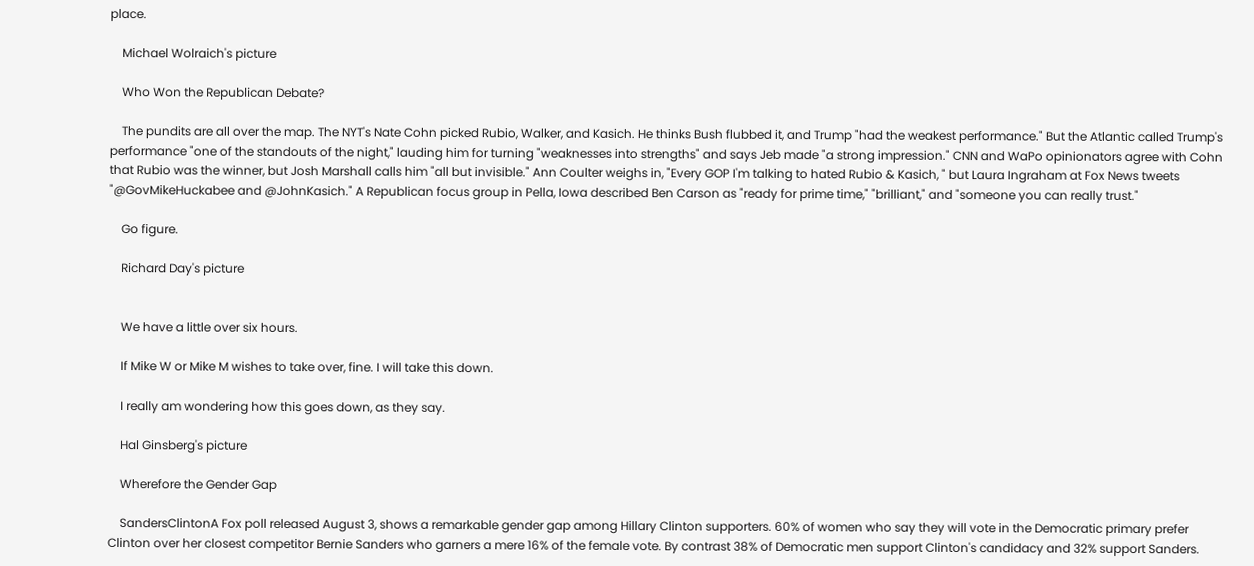place.

    Michael Wolraich's picture

    Who Won the Republican Debate?

    The pundits are all over the map. The NYT's Nate Cohn picked Rubio, Walker, and Kasich. He thinks Bush flubbed it, and Trump "had the weakest performance." But the Atlantic called Trump's performance "one of the standouts of the night," lauding him for turning "weaknesses into strengths" and says Jeb made "a strong impression." CNN and WaPo opinionators agree with Cohn that Rubio was the winner, but Josh Marshall calls him "all but invisible." Ann Coulter weighs in, "Every GOP I'm talking to hated Rubio & Kasich, " but Laura Ingraham at Fox News tweets "@GovMikeHuckabee and @JohnKasich." A Republican focus group in Pella, Iowa described Ben Carson as "ready for prime time," "brilliant," and "someone you can really trust."

    Go figure.

    Richard Day's picture


    We have a little over six hours.

    If Mike W or Mike M wishes to take over, fine. I will take this down.

    I really am wondering how this goes down, as they say.

    Hal Ginsberg's picture

    Wherefore the Gender Gap

    SandersClintonA Fox poll released August 3, shows a remarkable gender gap among Hillary Clinton supporters. 60% of women who say they will vote in the Democratic primary prefer Clinton over her closest competitor Bernie Sanders who garners a mere 16% of the female vote. By contrast 38% of Democratic men support Clinton's candidacy and 32% support Sanders.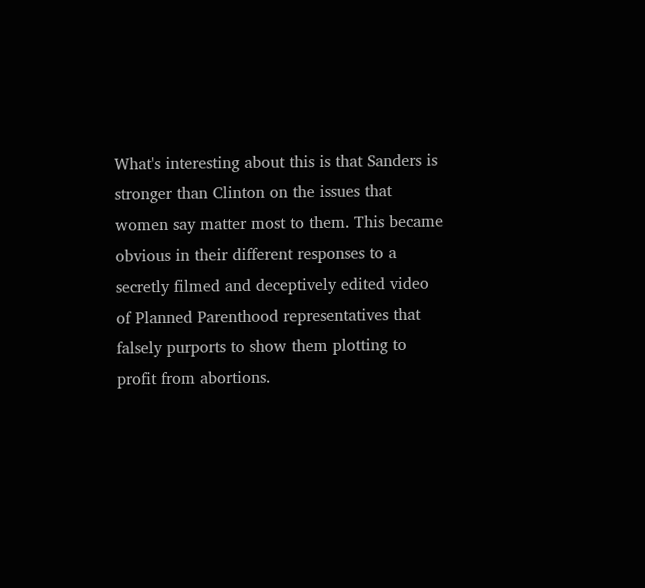What's interesting about this is that Sanders is stronger than Clinton on the issues that women say matter most to them. This became obvious in their different responses to a secretly filmed and deceptively edited video of Planned Parenthood representatives that falsely purports to show them plotting to profit from abortions.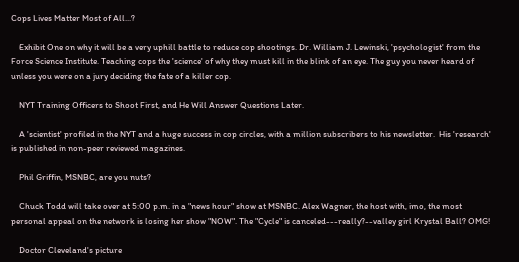Cops Lives Matter Most of All...?

    Exhibit One on why it will be a very uphill battle to reduce cop shootings. Dr. William J. Lewinski, 'psychologist' from the Force Science Institute. Teaching cops the 'science' of why they must kill in the blink of an eye. The guy you never heard of unless you were on a jury deciding the fate of a killer cop.

    NYT Training Officers to Shoot First, and He Will Answer Questions Later.

    A 'scientist' profiled in the NYT and a huge success in cop circles, with a million subscribers to his newsletter.  His 'research' is published in non-peer reviewed magazines.

    Phil Griffin, MSNBC, are you nuts?

    Chuck Todd will take over at 5:00 p.m. in a "news hour" show at MSNBC. Alex Wagner, the host with, imo, the most personal appeal on the network is losing her show "NOW". The "Cycle" is canceled---really?--valley girl Krystal Ball? OMG!

    Doctor Cleveland's picture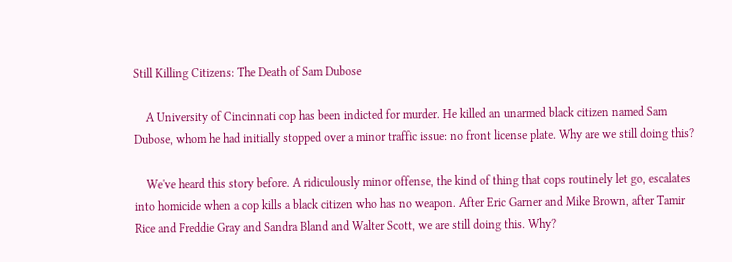Still Killing Citizens: The Death of Sam Dubose

    A University of Cincinnati cop has been indicted for murder. He killed an unarmed black citizen named Sam Dubose, whom he had initially stopped over a minor traffic issue: no front license plate. Why are we still doing this?

    We've heard this story before. A ridiculously minor offense, the kind of thing that cops routinely let go, escalates into homicide when a cop kills a black citizen who has no weapon. After Eric Garner and Mike Brown, after Tamir Rice and Freddie Gray and Sandra Bland and Walter Scott, we are still doing this. Why?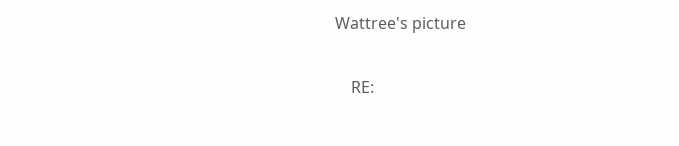Wattree's picture

    RE: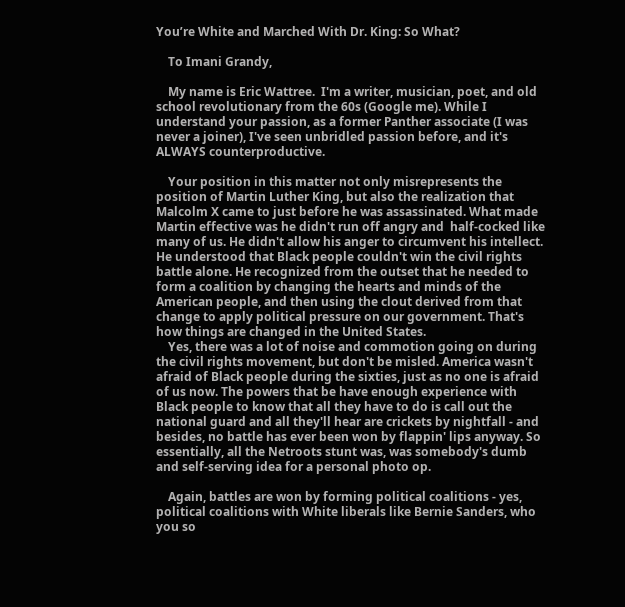You’re White and Marched With Dr. King: So What?

    To Imani Grandy,

    My name is Eric Wattree.  I'm a writer, musician, poet, and old school revolutionary from the 60s (Google me). While I understand your passion, as a former Panther associate (I was never a joiner), I've seen unbridled passion before, and it's ALWAYS counterproductive.

    Your position in this matter not only misrepresents the position of Martin Luther King, but also the realization that Malcolm X came to just before he was assassinated. What made Martin effective was he didn't run off angry and  half-cocked like many of us. He didn't allow his anger to circumvent his intellect.  He understood that Black people couldn't win the civil rights battle alone. He recognized from the outset that he needed to form a coalition by changing the hearts and minds of the American people, and then using the clout derived from that change to apply political pressure on our government. That's how things are changed in the United States.
    Yes, there was a lot of noise and commotion going on during the civil rights movement, but don't be misled. America wasn't afraid of Black people during the sixties, just as no one is afraid of us now. The powers that be have enough experience with Black people to know that all they have to do is call out the national guard and all they'll hear are crickets by nightfall - and besides, no battle has ever been won by flappin' lips anyway. So essentially, all the Netroots stunt was, was somebody's dumb and self-serving idea for a personal photo op.

    Again, battles are won by forming political coalitions - yes, political coalitions with White liberals like Bernie Sanders, who you so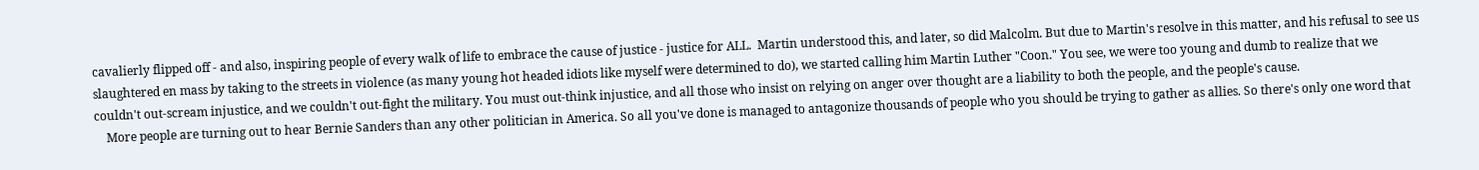cavalierly flipped off - and also, inspiring people of every walk of life to embrace the cause of justice - justice for ALL.  Martin understood this, and later, so did Malcolm. But due to Martin's resolve in this matter, and his refusal to see us slaughtered en mass by taking to the streets in violence (as many young hot headed idiots like myself were determined to do), we started calling him Martin Luther "Coon." You see, we were too young and dumb to realize that we couldn't out-scream injustice, and we couldn't out-fight the military. You must out-think injustice, and all those who insist on relying on anger over thought are a liability to both the people, and the people's cause.
    More people are turning out to hear Bernie Sanders than any other politician in America. So all you've done is managed to antagonize thousands of people who you should be trying to gather as allies. So there's only one word that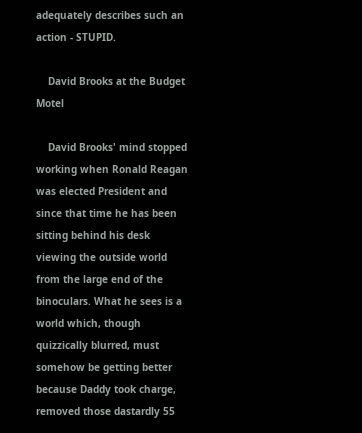adequately describes such an action - STUPID.

    David Brooks at the Budget Motel

    David Brooks' mind stopped working when Ronald Reagan was elected President and since that time he has been sitting behind his desk viewing the outside world from the large end of the binoculars. What he sees is a world which, though quizzically blurred, must somehow be getting better because Daddy took charge, removed those dastardly 55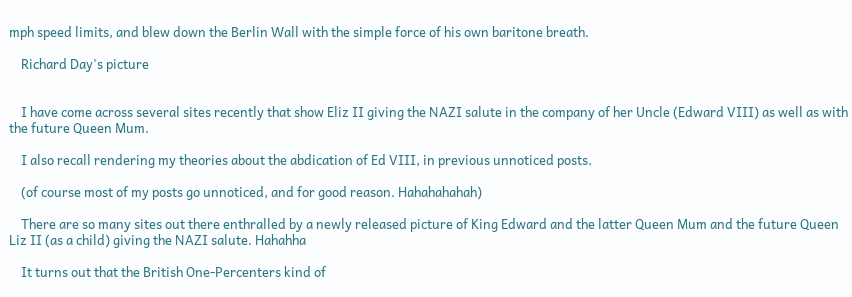mph speed limits, and blew down the Berlin Wall with the simple force of his own baritone breath.

    Richard Day's picture


    I have come across several sites recently that show Eliz II giving the NAZI salute in the company of her Uncle (Edward VIII) as well as with the future Queen Mum.

    I also recall rendering my theories about the abdication of Ed VIII, in previous unnoticed posts.

    (of course most of my posts go unnoticed, and for good reason. Hahahahahah)

    There are so many sites out there enthralled by a newly released picture of King Edward and the latter Queen Mum and the future Queen Liz II (as a child) giving the NAZI salute. Hahahha

    It turns out that the British One-Percenters kind of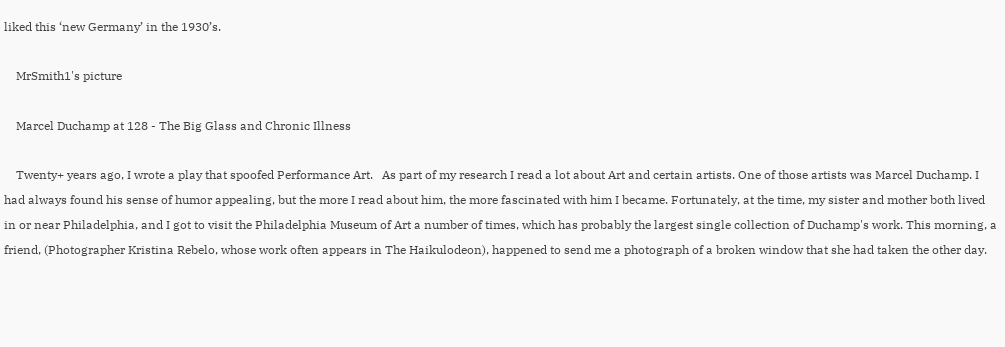liked this ‘new Germany’ in the 1930’s.

    MrSmith1's picture

    Marcel Duchamp at 128 - The Big Glass and Chronic Illness

    Twenty+ years ago, I wrote a play that spoofed Performance Art.   As part of my research I read a lot about Art and certain artists. One of those artists was Marcel Duchamp. I had always found his sense of humor appealing, but the more I read about him, the more fascinated with him I became. Fortunately, at the time, my sister and mother both lived in or near Philadelphia, and I got to visit the Philadelphia Museum of Art a number of times, which has probably the largest single collection of Duchamp's work. This morning, a friend, (Photographer Kristina Rebelo, whose work often appears in The Haikulodeon), happened to send me a photograph of a broken window that she had taken the other day.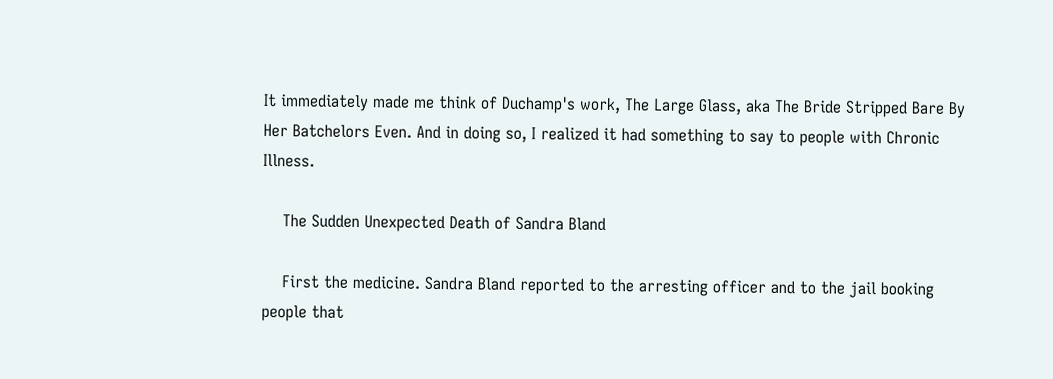It immediately made me think of Duchamp's work, The Large Glass, aka The Bride Stripped Bare By Her Batchelors Even. And in doing so, I realized it had something to say to people with Chronic Illness.

    The Sudden Unexpected Death of Sandra Bland

    First the medicine. Sandra Bland reported to the arresting officer and to the jail booking people that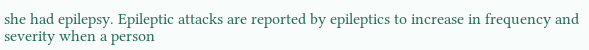she had epilepsy. Epileptic attacks are reported by epileptics to increase in frequency and severity when a person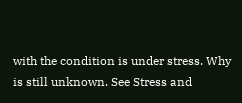with the condition is under stress. Why is still unknown. See Stress and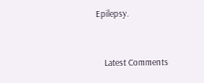Epilepsy.


    Latest Comments